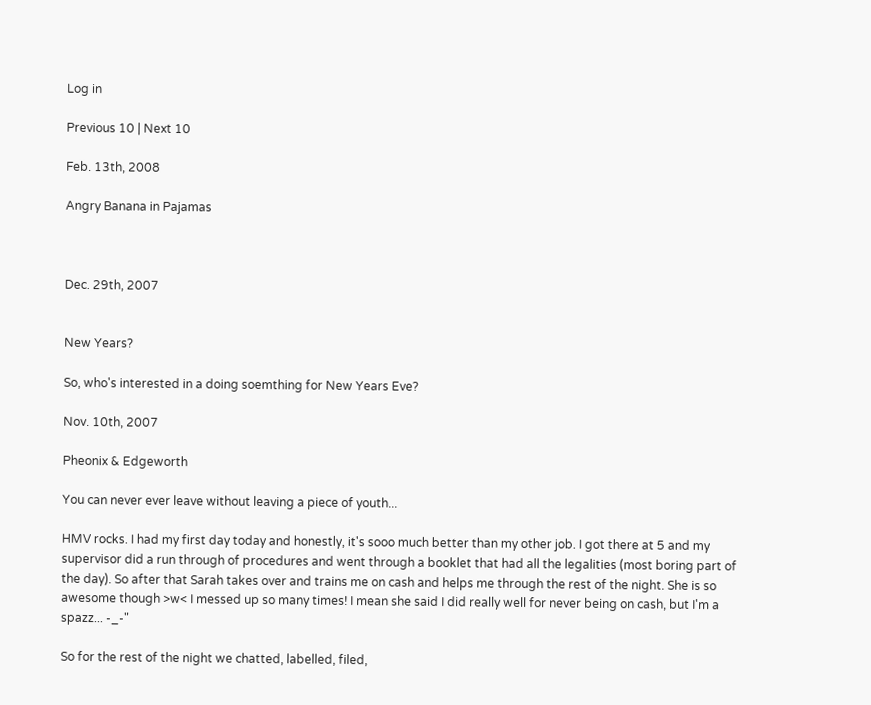Log in

Previous 10 | Next 10

Feb. 13th, 2008

Angry Banana in Pajamas



Dec. 29th, 2007


New Years?

So, who's interested in a doing soemthing for New Years Eve?

Nov. 10th, 2007

Pheonix & Edgeworth

You can never ever leave without leaving a piece of youth...

HMV rocks. I had my first day today and honestly, it's sooo much better than my other job. I got there at 5 and my supervisor did a run through of procedures and went through a booklet that had all the legalities (most boring part of the day). So after that Sarah takes over and trains me on cash and helps me through the rest of the night. She is so awesome though >w< I messed up so many times! I mean she said I did really well for never being on cash, but I'm a spazz... -_-"

So for the rest of the night we chatted, labelled, filed,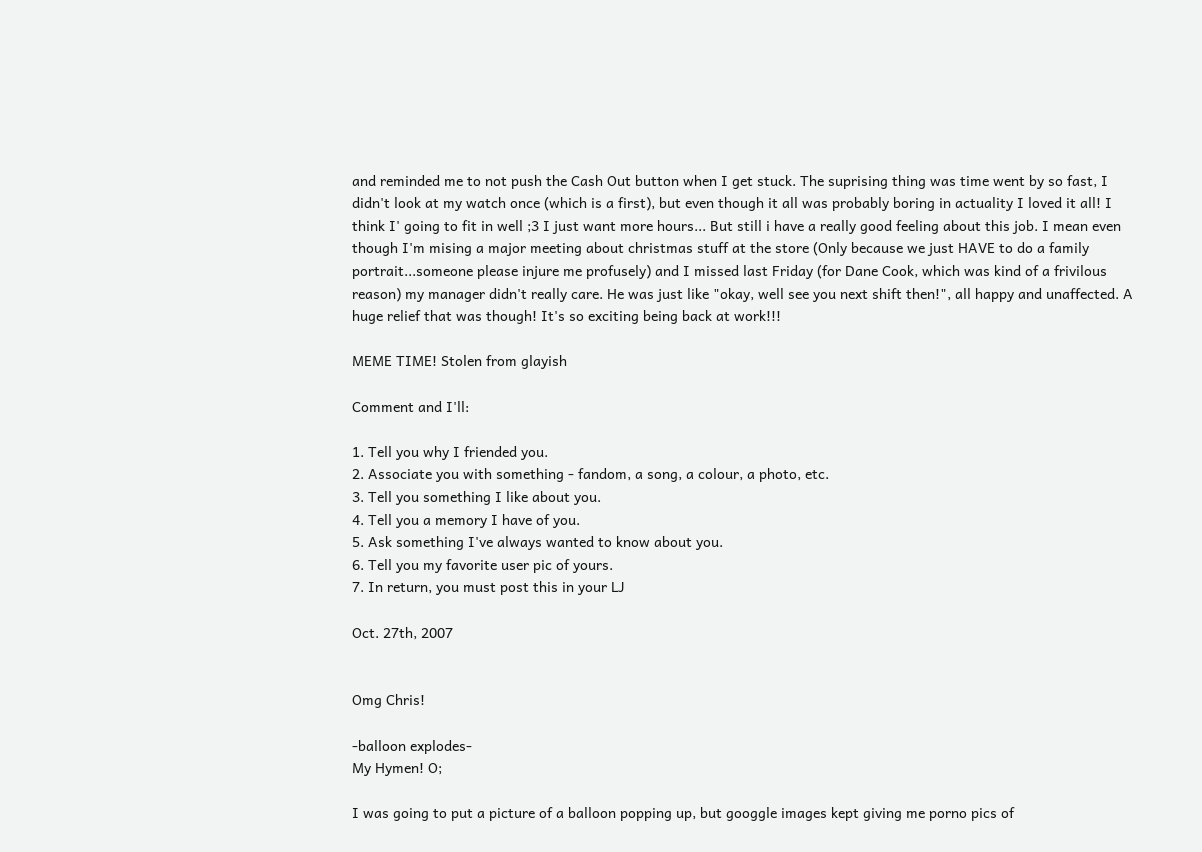and reminded me to not push the Cash Out button when I get stuck. The suprising thing was time went by so fast, I didn't look at my watch once (which is a first), but even though it all was probably boring in actuality I loved it all! I think I' going to fit in well ;3 I just want more hours... But still i have a really good feeling about this job. I mean even though I'm mising a major meeting about christmas stuff at the store (Only because we just HAVE to do a family portrait...someone please injure me profusely) and I missed last Friday (for Dane Cook, which was kind of a frivilous reason) my manager didn't really care. He was just like "okay, well see you next shift then!", all happy and unaffected. A huge relief that was though! It's so exciting being back at work!!!

MEME TIME! Stolen from glayish

Comment and I'll:

1. Tell you why I friended you.
2. Associate you with something - fandom, a song, a colour, a photo, etc.
3. Tell you something I like about you.
4. Tell you a memory I have of you.
5. Ask something I've always wanted to know about you.
6. Tell you my favorite user pic of yours.
7. In return, you must post this in your LJ

Oct. 27th, 2007


Omg Chris!

-balloon explodes-
My Hymen! O;

I was going to put a picture of a balloon popping up, but googgle images kept giving me porno pics of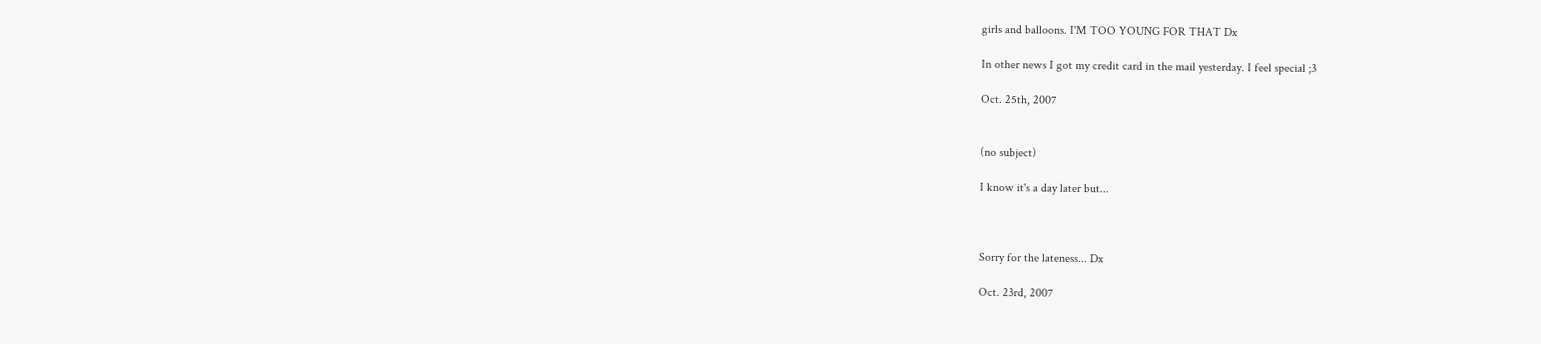girls and balloons. I'M TOO YOUNG FOR THAT Dx

In other news I got my credit card in the mail yesterday. I feel special ;3

Oct. 25th, 2007


(no subject)

I know it's a day later but...



Sorry for the lateness... Dx

Oct. 23rd, 2007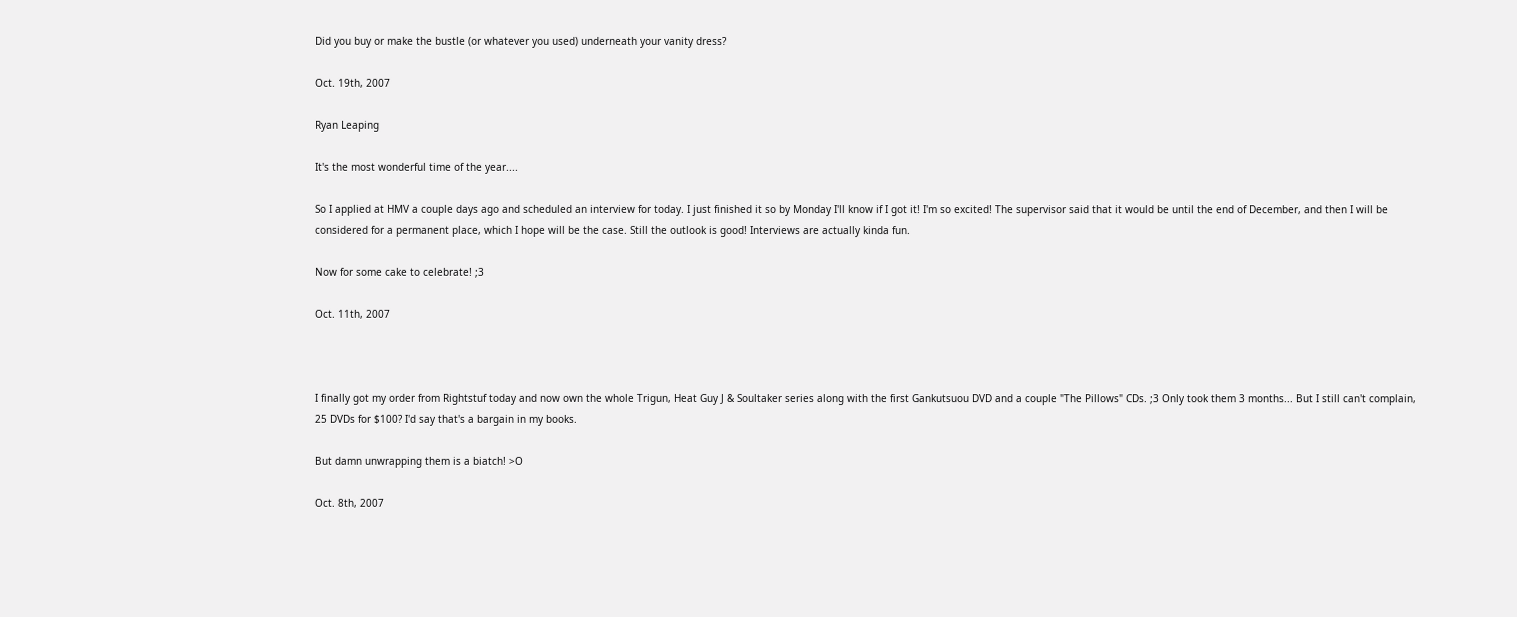Did you buy or make the bustle (or whatever you used) underneath your vanity dress?

Oct. 19th, 2007

Ryan Leaping

It's the most wonderful time of the year....

So I applied at HMV a couple days ago and scheduled an interview for today. I just finished it so by Monday I'll know if I got it! I'm so excited! The supervisor said that it would be until the end of December, and then I will be considered for a permanent place, which I hope will be the case. Still the outlook is good! Interviews are actually kinda fun.

Now for some cake to celebrate! ;3

Oct. 11th, 2007



I finally got my order from Rightstuf today and now own the whole Trigun, Heat Guy J & Soultaker series along with the first Gankutsuou DVD and a couple "The Pillows" CDs. ;3 Only took them 3 months... But I still can't complain, 25 DVDs for $100? I'd say that's a bargain in my books.

But damn unwrapping them is a biatch! >O

Oct. 8th, 2007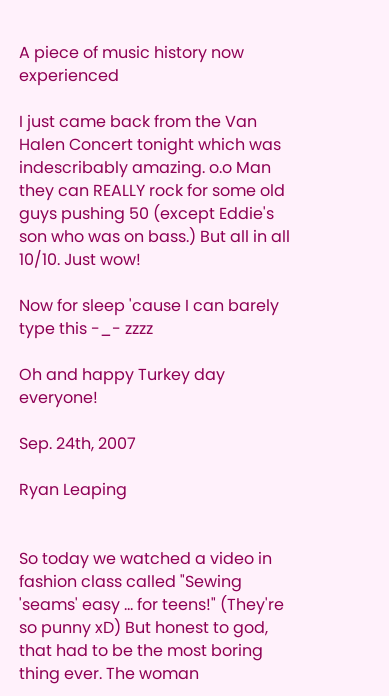A piece of music history now experienced

I just came back from the Van Halen Concert tonight which was indescribably amazing. o.o Man they can REALLY rock for some old guys pushing 50 (except Eddie's son who was on bass.) But all in all 10/10. Just wow!

Now for sleep 'cause I can barely type this -_- zzzz

Oh and happy Turkey day everyone!

Sep. 24th, 2007

Ryan Leaping


So today we watched a video in fashion class called "Sewing 'seams' easy ... for teens!" (They're so punny xD) But honest to god, that had to be the most boring thing ever. The woman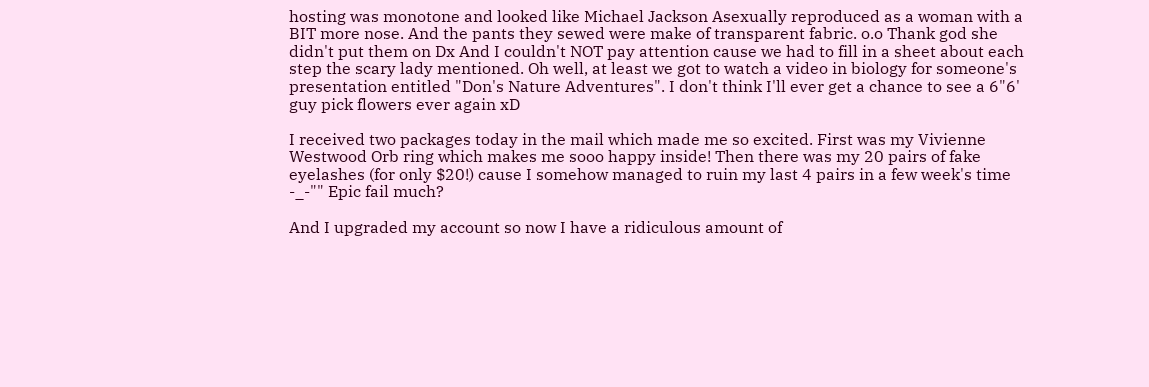hosting was monotone and looked like Michael Jackson Asexually reproduced as a woman with a BIT more nose. And the pants they sewed were make of transparent fabric. o.o Thank god she didn't put them on Dx And I couldn't NOT pay attention cause we had to fill in a sheet about each step the scary lady mentioned. Oh well, at least we got to watch a video in biology for someone's presentation entitled "Don's Nature Adventures". I don't think I'll ever get a chance to see a 6"6' guy pick flowers ever again xD

I received two packages today in the mail which made me so excited. First was my Vivienne Westwood Orb ring which makes me sooo happy inside! Then there was my 20 pairs of fake eyelashes (for only $20!) cause I somehow managed to ruin my last 4 pairs in a few week's time -_-"" Epic fail much?

And I upgraded my account so now I have a ridiculous amount of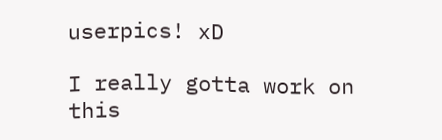userpics! xD

I really gotta work on this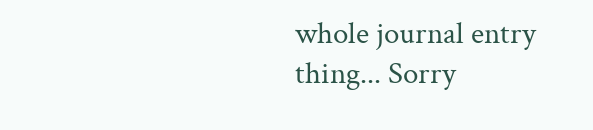whole journal entry thing... Sorry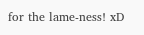for the lame-ness! xD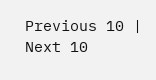Previous 10 | Next 10